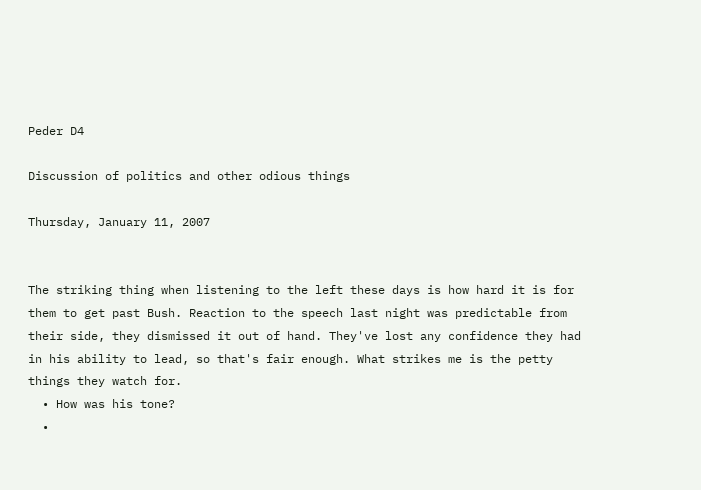Peder D4

Discussion of politics and other odious things

Thursday, January 11, 2007


The striking thing when listening to the left these days is how hard it is for them to get past Bush. Reaction to the speech last night was predictable from their side, they dismissed it out of hand. They've lost any confidence they had in his ability to lead, so that's fair enough. What strikes me is the petty things they watch for.
  • How was his tone?
  •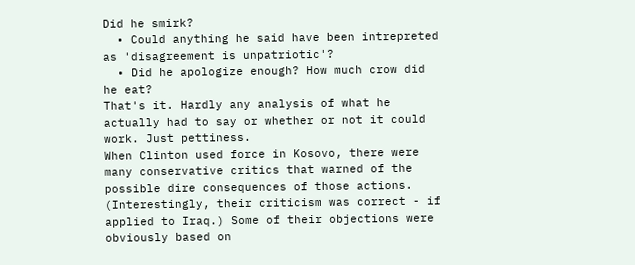Did he smirk?
  • Could anything he said have been intrepreted as 'disagreement is unpatriotic'?
  • Did he apologize enough? How much crow did he eat?
That's it. Hardly any analysis of what he actually had to say or whether or not it could work. Just pettiness.
When Clinton used force in Kosovo, there were many conservative critics that warned of the possible dire consequences of those actions. (Interestingly, their criticism was correct - if applied to Iraq.) Some of their objections were obviously based on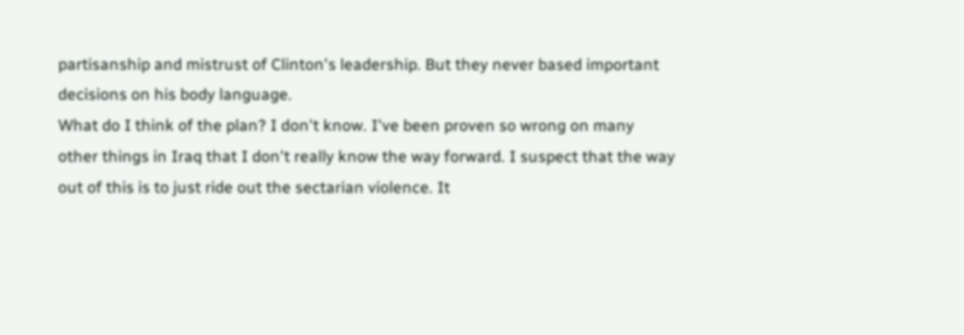partisanship and mistrust of Clinton's leadership. But they never based important decisions on his body language.
What do I think of the plan? I don't know. I've been proven so wrong on many other things in Iraq that I don't really know the way forward. I suspect that the way out of this is to just ride out the sectarian violence. It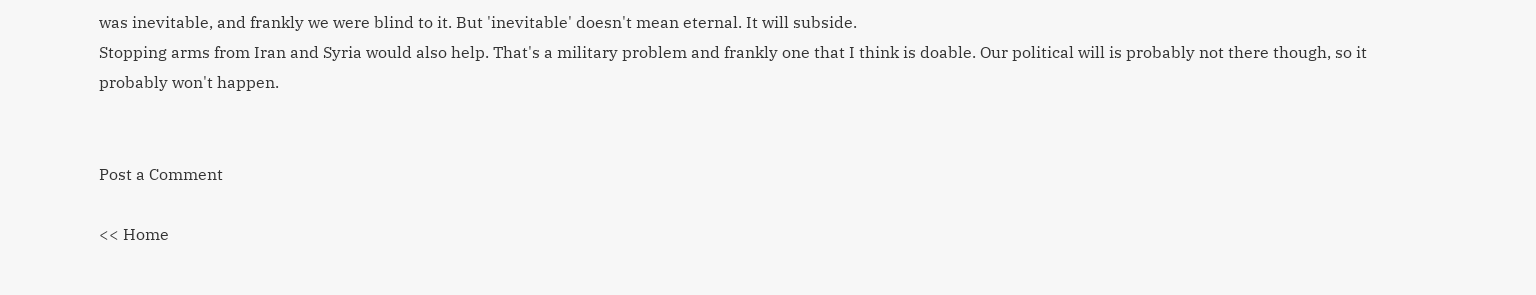was inevitable, and frankly we were blind to it. But 'inevitable' doesn't mean eternal. It will subside.
Stopping arms from Iran and Syria would also help. That's a military problem and frankly one that I think is doable. Our political will is probably not there though, so it probably won't happen.


Post a Comment

<< Home